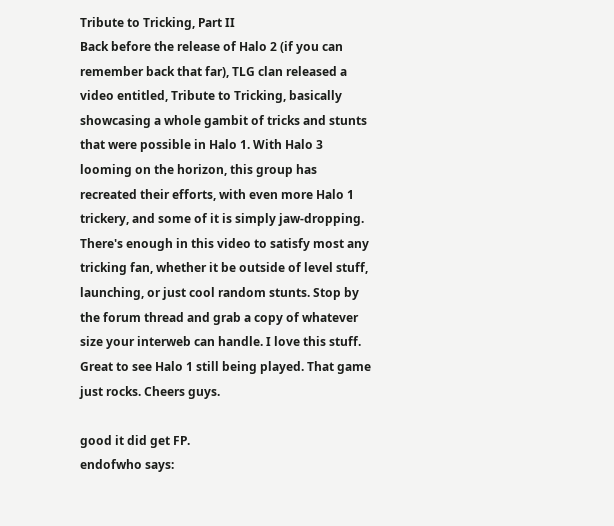Tribute to Tricking, Part II
Back before the release of Halo 2 (if you can remember back that far), TLG clan released a video entitled, Tribute to Tricking, basically showcasing a whole gambit of tricks and stunts that were possible in Halo 1. With Halo 3 looming on the horizon, this group has recreated their efforts, with even more Halo 1 trickery, and some of it is simply jaw-dropping. There's enough in this video to satisfy most any tricking fan, whether it be outside of level stuff, launching, or just cool random stunts. Stop by the forum thread and grab a copy of whatever size your interweb can handle. I love this stuff. Great to see Halo 1 still being played. That game just rocks. Cheers guys.

good it did get FP.
endofwho says: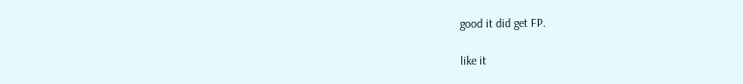good it did get FP.

like it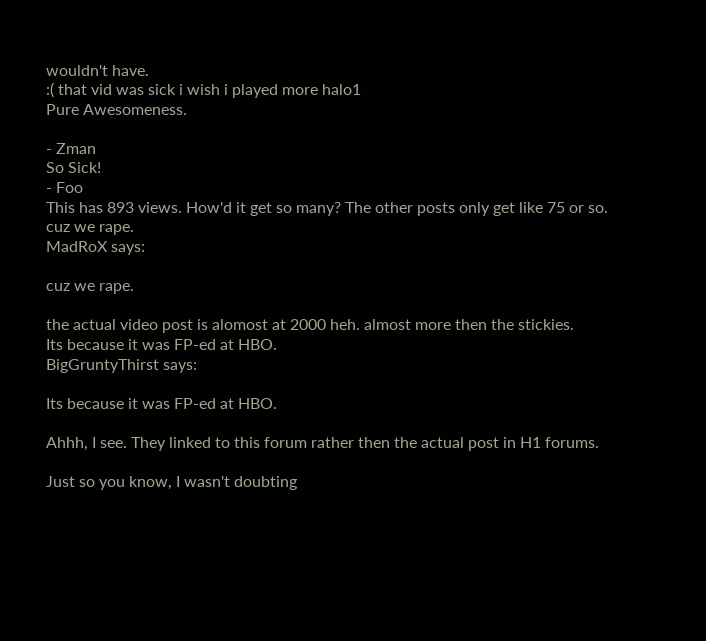wouldn't have.
:( that vid was sick i wish i played more halo1
Pure Awesomeness.

- Zman
So Sick!
- Foo
This has 893 views. How'd it get so many? The other posts only get like 75 or so.
cuz we rape.
MadRoX says:

cuz we rape.

the actual video post is alomost at 2000 heh. almost more then the stickies.
Its because it was FP-ed at HBO.
BigGruntyThirst says:

Its because it was FP-ed at HBO.

Ahhh, I see. They linked to this forum rather then the actual post in H1 forums.

Just so you know, I wasn't doubting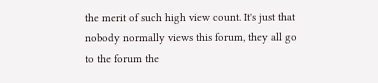the merit of such high view count. It's just that nobody normally views this forum, they all go to the forum the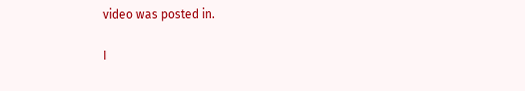video was posted in.

I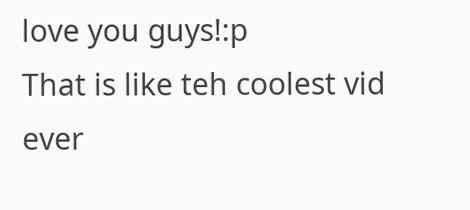love you guys!:p
That is like teh coolest vid ever